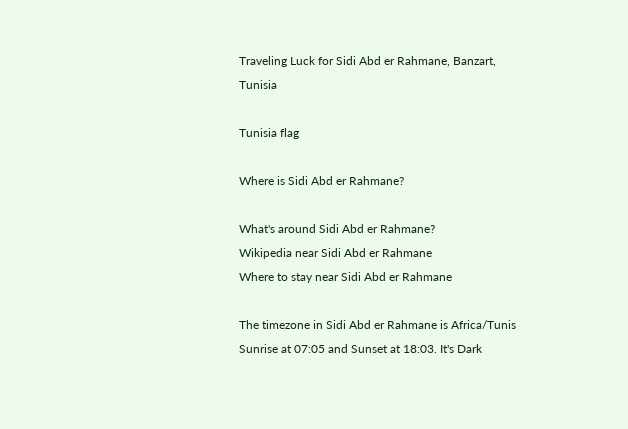Traveling Luck for Sidi Abd er Rahmane, Banzart, Tunisia

Tunisia flag

Where is Sidi Abd er Rahmane?

What's around Sidi Abd er Rahmane?
Wikipedia near Sidi Abd er Rahmane
Where to stay near Sidi Abd er Rahmane

The timezone in Sidi Abd er Rahmane is Africa/Tunis
Sunrise at 07:05 and Sunset at 18:03. It's Dark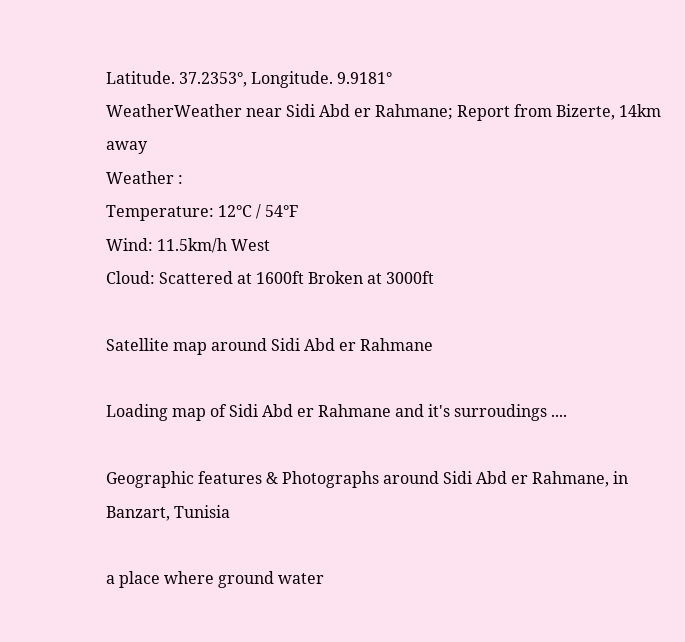Latitude. 37.2353°, Longitude. 9.9181°
WeatherWeather near Sidi Abd er Rahmane; Report from Bizerte, 14km away
Weather :
Temperature: 12°C / 54°F
Wind: 11.5km/h West
Cloud: Scattered at 1600ft Broken at 3000ft

Satellite map around Sidi Abd er Rahmane

Loading map of Sidi Abd er Rahmane and it's surroudings ....

Geographic features & Photographs around Sidi Abd er Rahmane, in Banzart, Tunisia

a place where ground water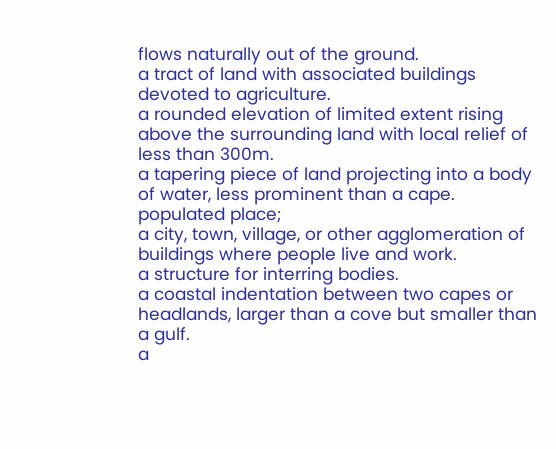flows naturally out of the ground.
a tract of land with associated buildings devoted to agriculture.
a rounded elevation of limited extent rising above the surrounding land with local relief of less than 300m.
a tapering piece of land projecting into a body of water, less prominent than a cape.
populated place;
a city, town, village, or other agglomeration of buildings where people live and work.
a structure for interring bodies.
a coastal indentation between two capes or headlands, larger than a cove but smaller than a gulf.
a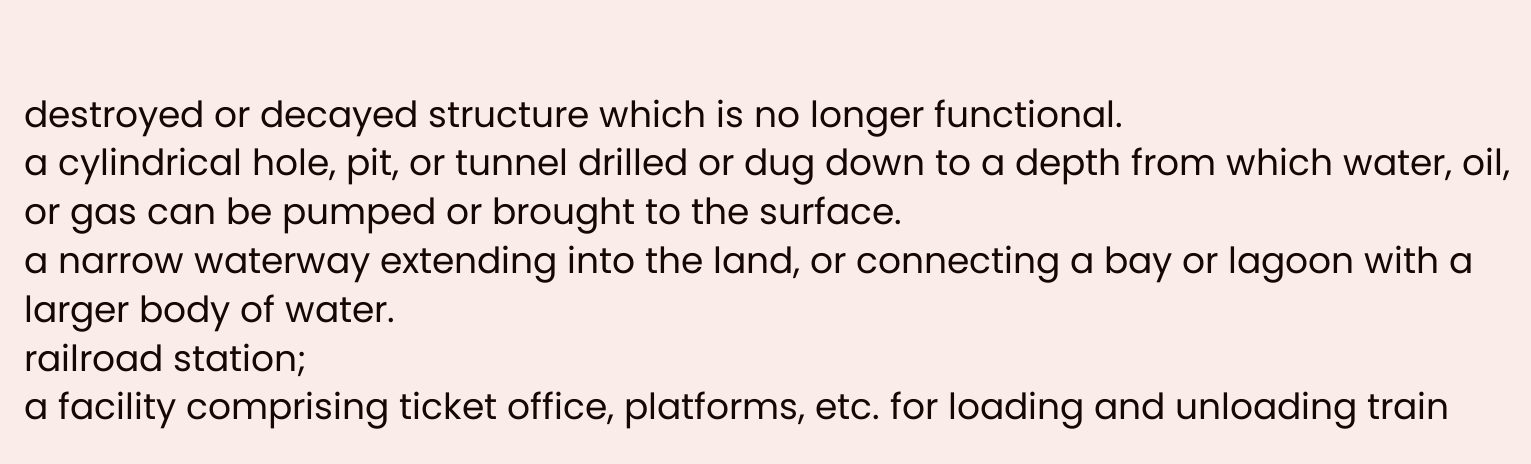destroyed or decayed structure which is no longer functional.
a cylindrical hole, pit, or tunnel drilled or dug down to a depth from which water, oil, or gas can be pumped or brought to the surface.
a narrow waterway extending into the land, or connecting a bay or lagoon with a larger body of water.
railroad station;
a facility comprising ticket office, platforms, etc. for loading and unloading train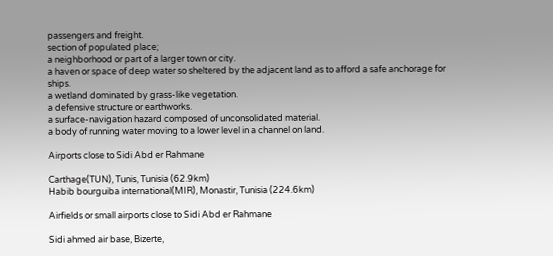passengers and freight.
section of populated place;
a neighborhood or part of a larger town or city.
a haven or space of deep water so sheltered by the adjacent land as to afford a safe anchorage for ships.
a wetland dominated by grass-like vegetation.
a defensive structure or earthworks.
a surface-navigation hazard composed of unconsolidated material.
a body of running water moving to a lower level in a channel on land.

Airports close to Sidi Abd er Rahmane

Carthage(TUN), Tunis, Tunisia (62.9km)
Habib bourguiba international(MIR), Monastir, Tunisia (224.6km)

Airfields or small airports close to Sidi Abd er Rahmane

Sidi ahmed air base, Bizerte,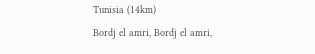Tunisia (14km)
Bordj el amri, Bordj el amri,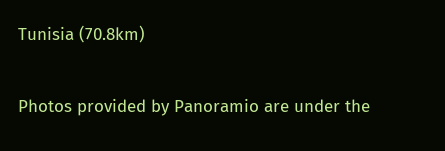Tunisia (70.8km)

Photos provided by Panoramio are under the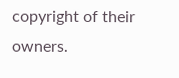copyright of their owners.